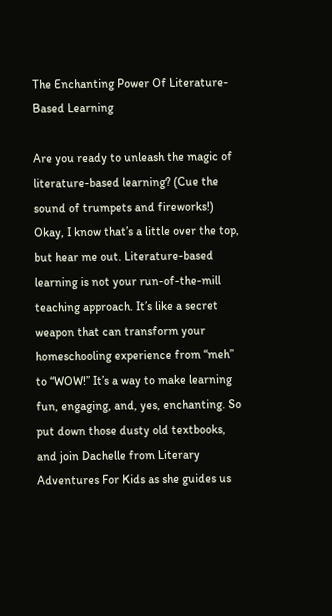The Enchanting Power Of Literature-Based Learning

Are you ready to unleash the magic of literature-based learning? (Cue the sound of trumpets and fireworks!) Okay, I know that’s a little over the top, but hear me out. Literature-based learning is not your run-of-the-mill teaching approach. It’s like a secret weapon that can transform your homeschooling experience from “meh” to “WOW!” It’s a way to make learning fun, engaging, and, yes, enchanting. So put down those dusty old textbooks, and join Dachelle from Literary Adventures For Kids as she guides us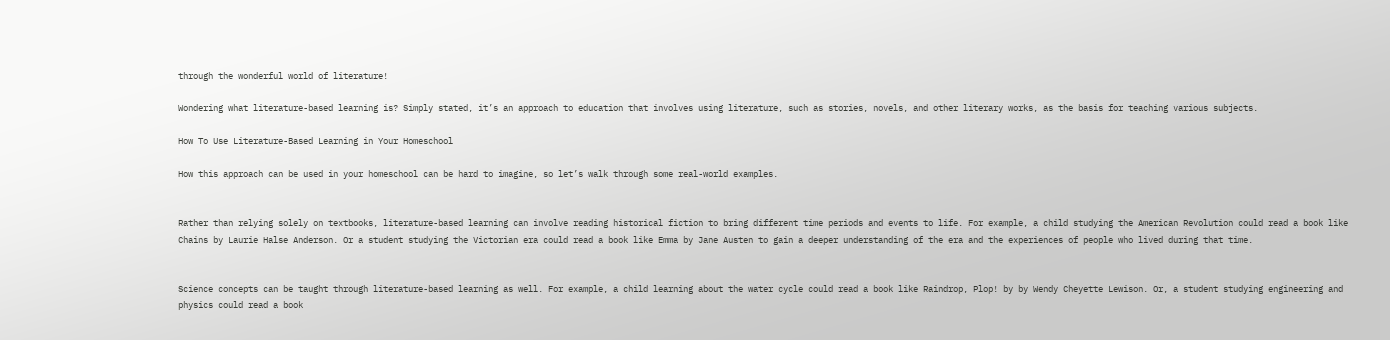through the wonderful world of literature!

Wondering what literature-based learning is? Simply stated, it’s an approach to education that involves using literature, such as stories, novels, and other literary works, as the basis for teaching various subjects.

How To Use Literature-Based Learning in Your Homeschool

How this approach can be used in your homeschool can be hard to imagine, so let’s walk through some real-world examples.


Rather than relying solely on textbooks, literature-based learning can involve reading historical fiction to bring different time periods and events to life. For example, a child studying the American Revolution could read a book like Chains by Laurie Halse Anderson. Or a student studying the Victorian era could read a book like Emma by Jane Austen to gain a deeper understanding of the era and the experiences of people who lived during that time.


Science concepts can be taught through literature-based learning as well. For example, a child learning about the water cycle could read a book like Raindrop, Plop! by by Wendy Cheyette Lewison. Or, a student studying engineering and physics could read a book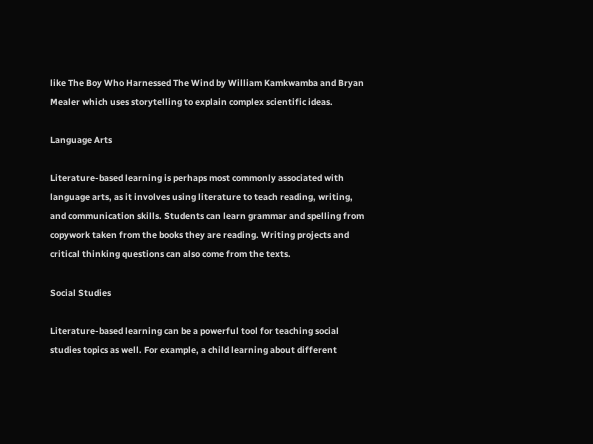like The Boy Who Harnessed The Wind by William Kamkwamba and Bryan Mealer which uses storytelling to explain complex scientific ideas.

Language Arts

Literature-based learning is perhaps most commonly associated with language arts, as it involves using literature to teach reading, writing, and communication skills. Students can learn grammar and spelling from copywork taken from the books they are reading. Writing projects and critical thinking questions can also come from the texts.

Social Studies

Literature-based learning can be a powerful tool for teaching social studies topics as well. For example, a child learning about different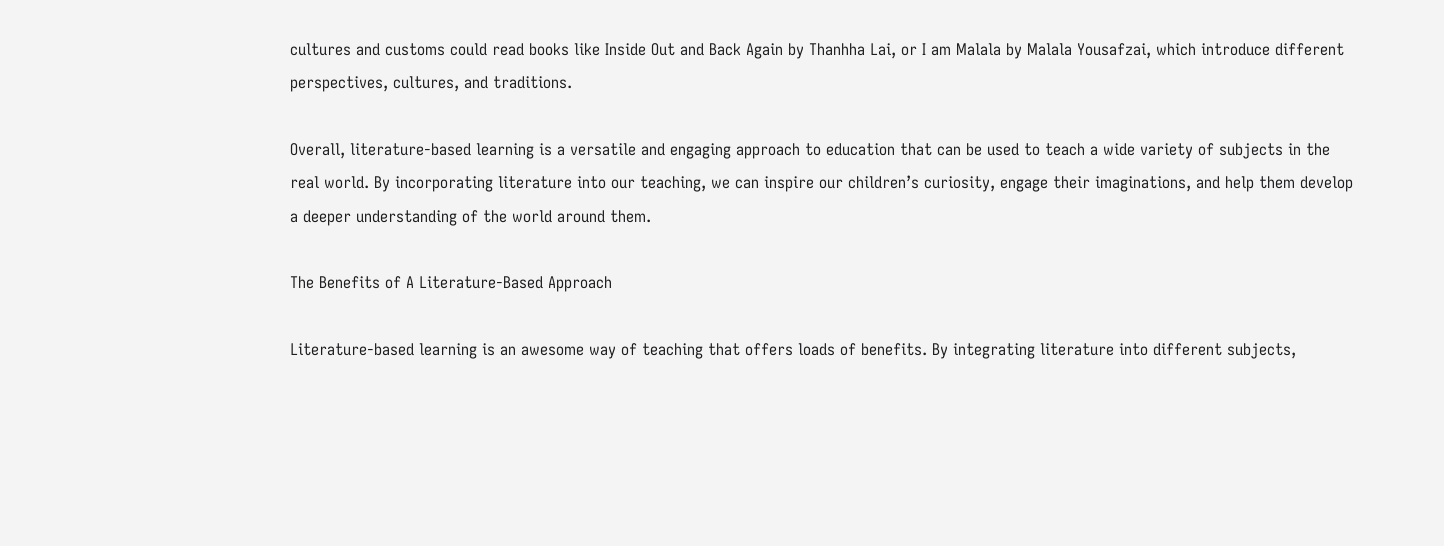cultures and customs could read books like Inside Out and Back Again by Thanhha Lai, or I am Malala by Malala Yousafzai, which introduce different perspectives, cultures, and traditions.

Overall, literature-based learning is a versatile and engaging approach to education that can be used to teach a wide variety of subjects in the real world. By incorporating literature into our teaching, we can inspire our children’s curiosity, engage their imaginations, and help them develop a deeper understanding of the world around them.

The Benefits of A Literature-Based Approach

Literature-based learning is an awesome way of teaching that offers loads of benefits. By integrating literature into different subjects,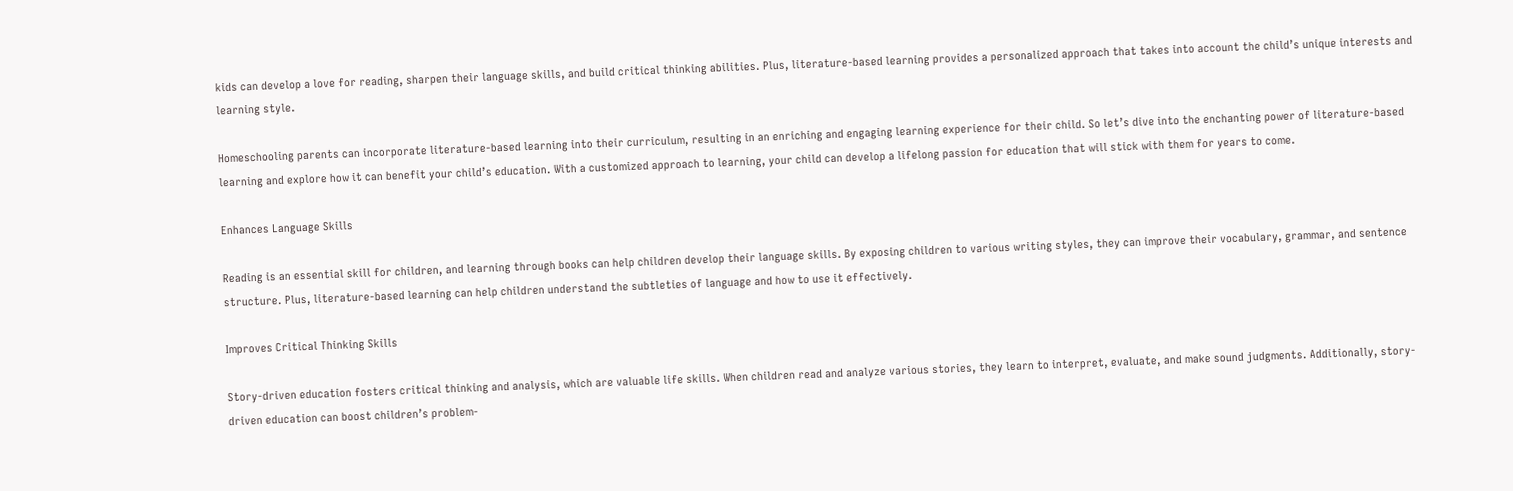kids can develop a love for reading, sharpen their language skills, and build critical thinking abilities. Plus, literature-based learning provides a personalized approach that takes into account the child’s unique interests and learning style.

Homeschooling parents can incorporate literature-based learning into their curriculum, resulting in an enriching and engaging learning experience for their child. So let’s dive into the enchanting power of literature-based learning and explore how it can benefit your child’s education. With a customized approach to learning, your child can develop a lifelong passion for education that will stick with them for years to come.

Enhances Language Skills

Reading is an essential skill for children, and learning through books can help children develop their language skills. By exposing children to various writing styles, they can improve their vocabulary, grammar, and sentence structure. Plus, literature-based learning can help children understand the subtleties of language and how to use it effectively.

Improves Critical Thinking Skills

Story-driven education fosters critical thinking and analysis, which are valuable life skills. When children read and analyze various stories, they learn to interpret, evaluate, and make sound judgments. Additionally, story-driven education can boost children’s problem-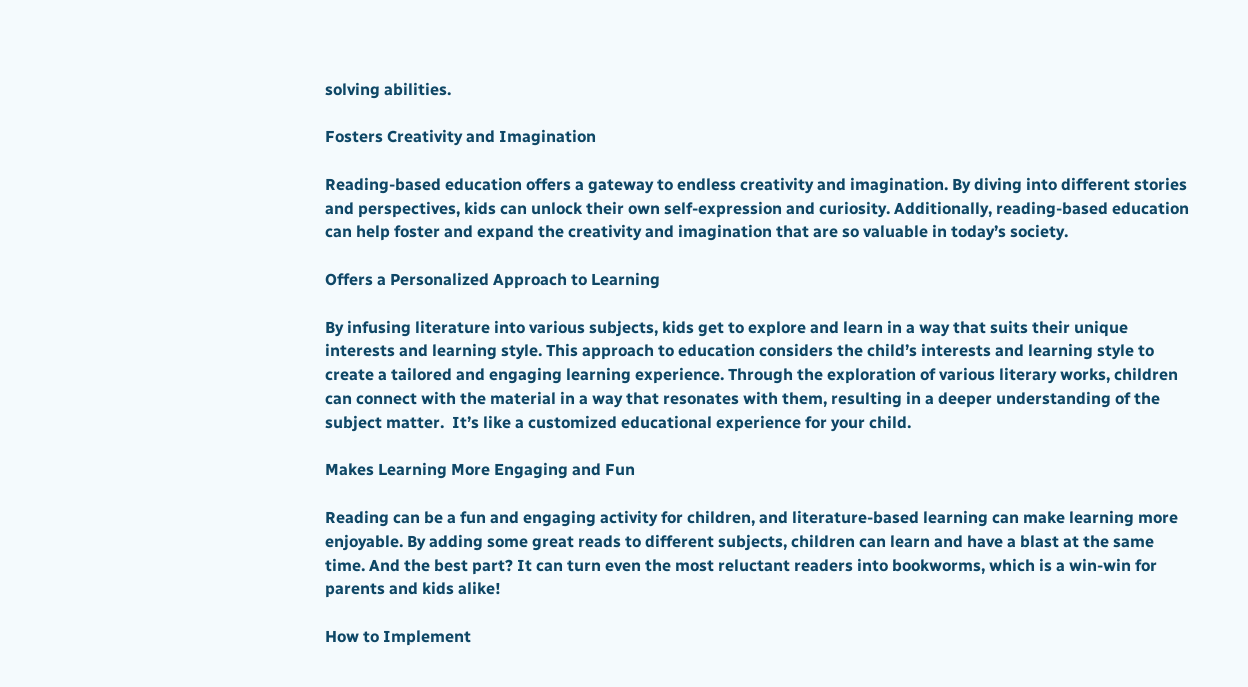solving abilities.

Fosters Creativity and Imagination

Reading-based education offers a gateway to endless creativity and imagination. By diving into different stories and perspectives, kids can unlock their own self-expression and curiosity. Additionally, reading-based education can help foster and expand the creativity and imagination that are so valuable in today’s society.

Offers a Personalized Approach to Learning

By infusing literature into various subjects, kids get to explore and learn in a way that suits their unique interests and learning style. This approach to education considers the child’s interests and learning style to create a tailored and engaging learning experience. Through the exploration of various literary works, children can connect with the material in a way that resonates with them, resulting in a deeper understanding of the subject matter.  It’s like a customized educational experience for your child.

Makes Learning More Engaging and Fun

Reading can be a fun and engaging activity for children, and literature-based learning can make learning more enjoyable. By adding some great reads to different subjects, children can learn and have a blast at the same time. And the best part? It can turn even the most reluctant readers into bookworms, which is a win-win for parents and kids alike!

How to Implement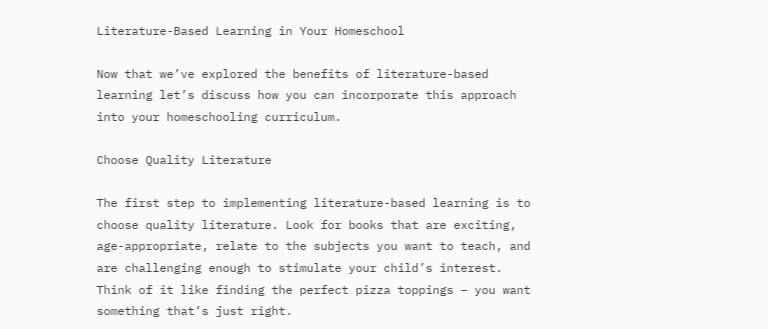Literature-Based Learning in Your Homeschool

Now that we’ve explored the benefits of literature-based learning let’s discuss how you can incorporate this approach into your homeschooling curriculum.

Choose Quality Literature

The first step to implementing literature-based learning is to choose quality literature. Look for books that are exciting, age-appropriate, relate to the subjects you want to teach, and are challenging enough to stimulate your child’s interest. Think of it like finding the perfect pizza toppings – you want something that’s just right.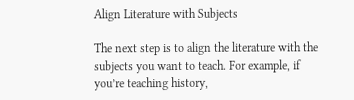Align Literature with Subjects

The next step is to align the literature with the subjects you want to teach. For example, if you’re teaching history,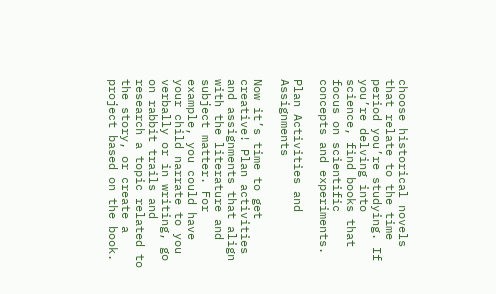choose historical novels that relate to the time period you’re studying. If you’re delving into science, find books that focus on scientific concepts and experiments.

Plan Activities and Assignments

Now it’s time to get creative! Plan activities and assignments that align with the literature and subject matter. For example, you could have your child narrate to you verbally or in writing, go on rabbit trails and research a topic related to the story, or create a project based on the book.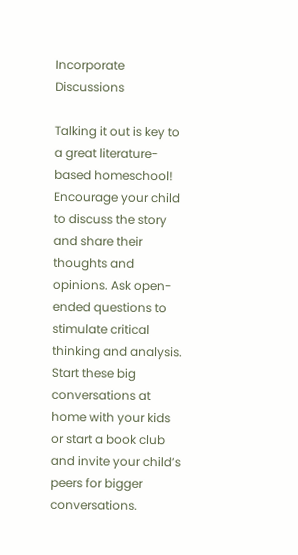Incorporate Discussions

Talking it out is key to a great literature-based homeschool! Encourage your child to discuss the story and share their thoughts and opinions. Ask open-ended questions to stimulate critical thinking and analysis. Start these big conversations at home with your kids or start a book club and invite your child’s peers for bigger conversations.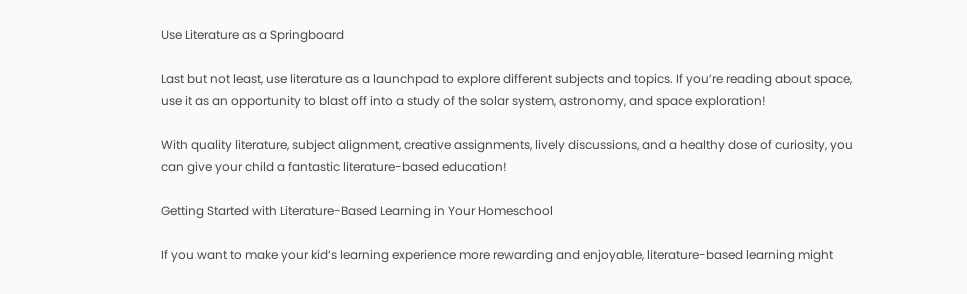Use Literature as a Springboard

Last but not least, use literature as a launchpad to explore different subjects and topics. If you’re reading about space, use it as an opportunity to blast off into a study of the solar system, astronomy, and space exploration!

With quality literature, subject alignment, creative assignments, lively discussions, and a healthy dose of curiosity, you can give your child a fantastic literature-based education!

Getting Started with Literature-Based Learning in Your Homeschool

If you want to make your kid’s learning experience more rewarding and enjoyable, literature-based learning might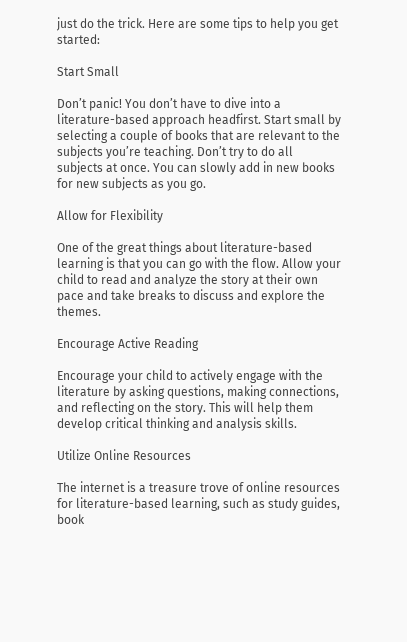just do the trick. Here are some tips to help you get started:

Start Small

Don’t panic! You don’t have to dive into a literature-based approach headfirst. Start small by selecting a couple of books that are relevant to the subjects you’re teaching. Don’t try to do all subjects at once. You can slowly add in new books for new subjects as you go.

Allow for Flexibility

One of the great things about literature-based learning is that you can go with the flow. Allow your child to read and analyze the story at their own pace and take breaks to discuss and explore the themes.

Encourage Active Reading

Encourage your child to actively engage with the literature by asking questions, making connections, and reflecting on the story. This will help them develop critical thinking and analysis skills.

Utilize Online Resources

The internet is a treasure trove of online resources for literature-based learning, such as study guides, book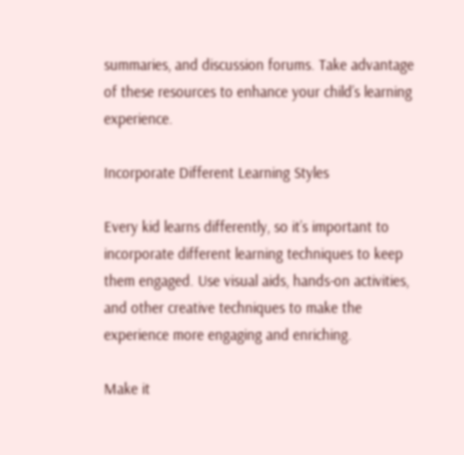summaries, and discussion forums. Take advantage of these resources to enhance your child’s learning experience.

Incorporate Different Learning Styles

Every kid learns differently, so it’s important to incorporate different learning techniques to keep them engaged. Use visual aids, hands-on activities, and other creative techniques to make the experience more engaging and enriching.

Make it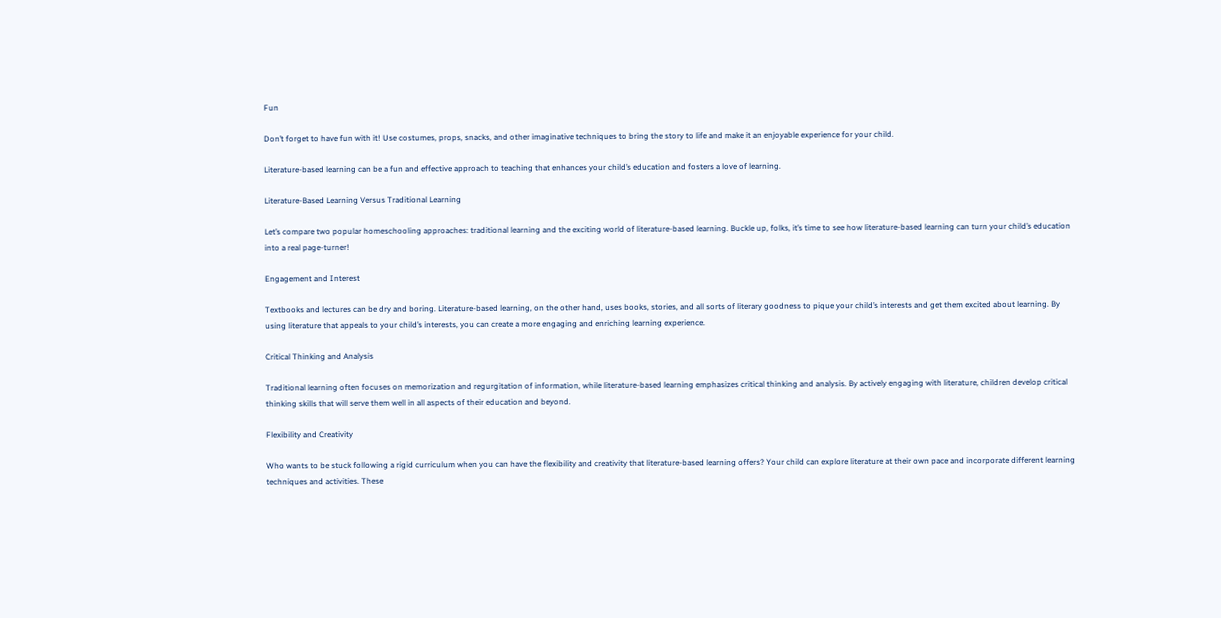Fun

Don’t forget to have fun with it! Use costumes, props, snacks, and other imaginative techniques to bring the story to life and make it an enjoyable experience for your child.

Literature-based learning can be a fun and effective approach to teaching that enhances your child’s education and fosters a love of learning.

Literature-Based Learning Versus Traditional Learning

Let’s compare two popular homeschooling approaches: traditional learning and the exciting world of literature-based learning. Buckle up, folks, it’s time to see how literature-based learning can turn your child’s education into a real page-turner!

Engagement and Interest

Textbooks and lectures can be dry and boring. Literature-based learning, on the other hand, uses books, stories, and all sorts of literary goodness to pique your child’s interests and get them excited about learning. By using literature that appeals to your child’s interests, you can create a more engaging and enriching learning experience.

Critical Thinking and Analysis

Traditional learning often focuses on memorization and regurgitation of information, while literature-based learning emphasizes critical thinking and analysis. By actively engaging with literature, children develop critical thinking skills that will serve them well in all aspects of their education and beyond.

Flexibility and Creativity

Who wants to be stuck following a rigid curriculum when you can have the flexibility and creativity that literature-based learning offers? Your child can explore literature at their own pace and incorporate different learning techniques and activities. These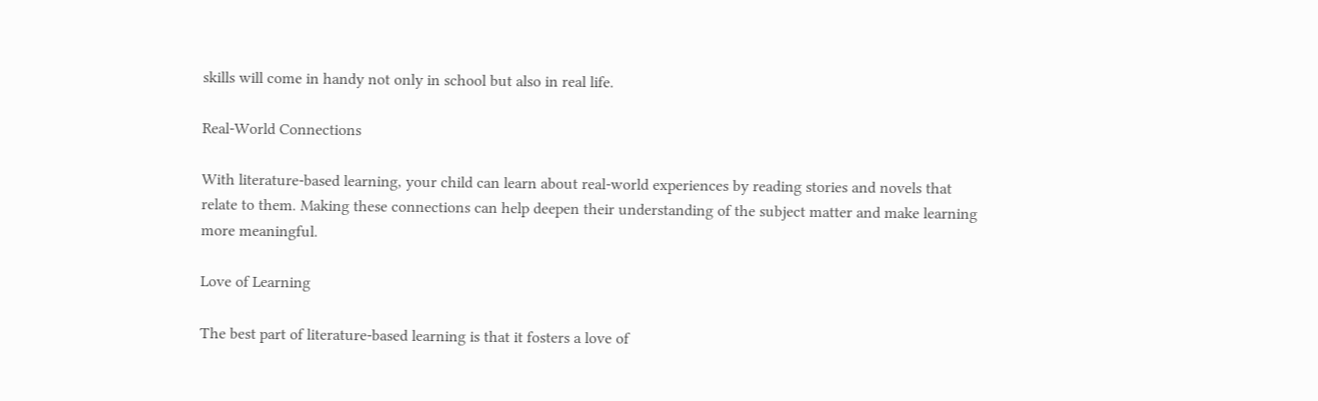skills will come in handy not only in school but also in real life.

Real-World Connections

With literature-based learning, your child can learn about real-world experiences by reading stories and novels that relate to them. Making these connections can help deepen their understanding of the subject matter and make learning more meaningful.

Love of Learning

The best part of literature-based learning is that it fosters a love of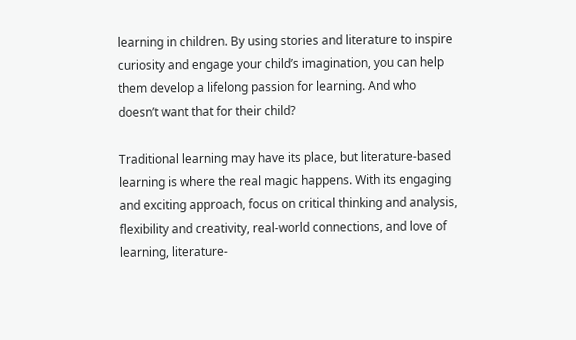learning in children. By using stories and literature to inspire curiosity and engage your child’s imagination, you can help them develop a lifelong passion for learning. And who doesn’t want that for their child?

Traditional learning may have its place, but literature-based learning is where the real magic happens. With its engaging and exciting approach, focus on critical thinking and analysis, flexibility and creativity, real-world connections, and love of learning, literature-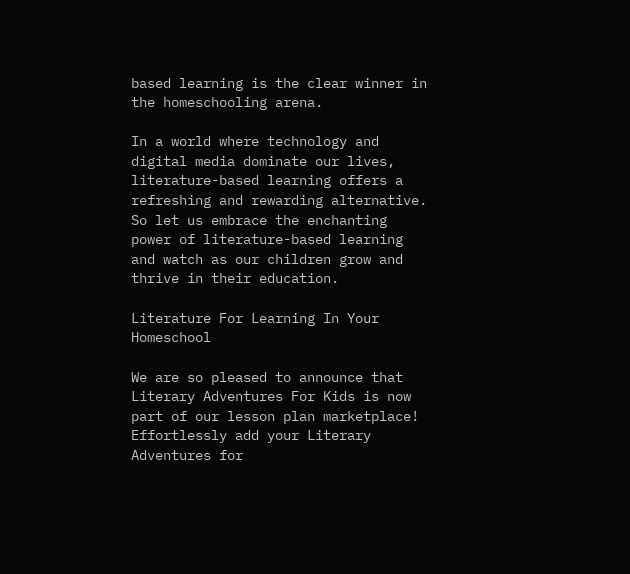based learning is the clear winner in the homeschooling arena.

In a world where technology and digital media dominate our lives, literature-based learning offers a refreshing and rewarding alternative. So let us embrace the enchanting power of literature-based learning and watch as our children grow and thrive in their education.

Literature For Learning In Your Homeschool

We are so pleased to announce that Literary Adventures For Kids is now part of our lesson plan marketplace! Effortlessly add your Literary Adventures for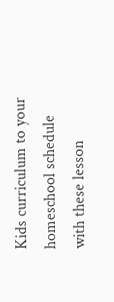Kids curriculum to your homeschool schedule with these lesson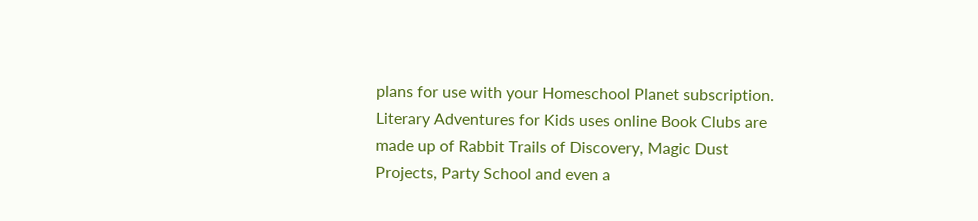plans for use with your Homeschool Planet subscription.  Literary Adventures for Kids uses online Book Clubs are made up of Rabbit Trails of Discovery, Magic Dust Projects, Party School and even a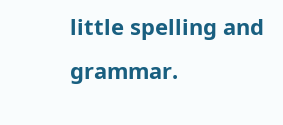little spelling and grammar.